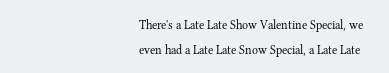There's a Late Late Show Valentine Special, we even had a Late Late Snow Special, a Late Late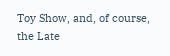Toy Show, and, of course, the Late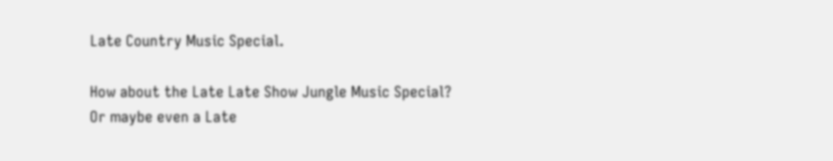Late Country Music Special.

How about the Late Late Show Jungle Music Special? Or maybe even a Late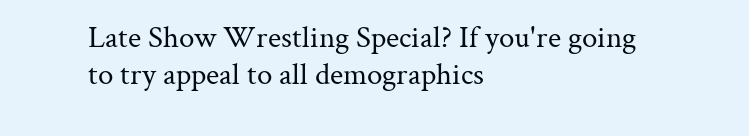Late Show Wrestling Special? If you're going to try appeal to all demographics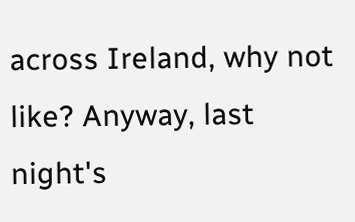across Ireland, why not like? Anyway, last night's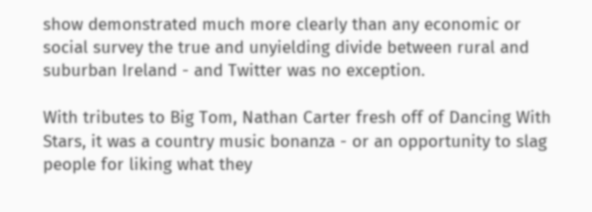show demonstrated much more clearly than any economic or social survey the true and unyielding divide between rural and suburban Ireland - and Twitter was no exception.

With tributes to Big Tom, Nathan Carter fresh off of Dancing With Stars, it was a country music bonanza - or an opportunity to slag people for liking what they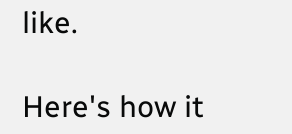like.

Here's how it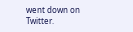went down on Twitter.